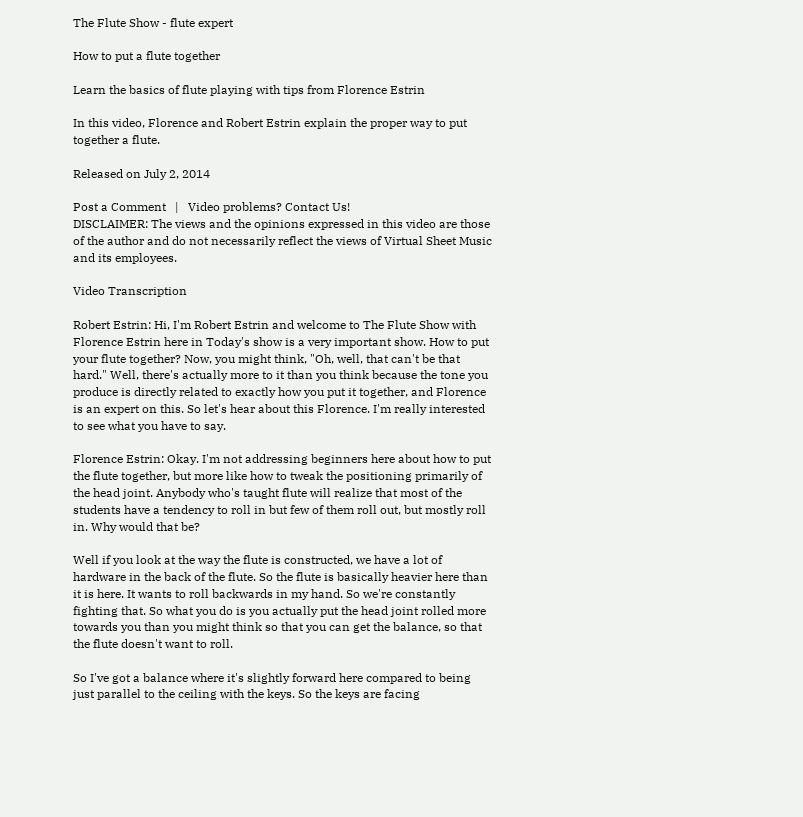The Flute Show - flute expert

How to put a flute together

Learn the basics of flute playing with tips from Florence Estrin

In this video, Florence and Robert Estrin explain the proper way to put together a flute.

Released on July 2, 2014

Post a Comment   |   Video problems? Contact Us!
DISCLAIMER: The views and the opinions expressed in this video are those of the author and do not necessarily reflect the views of Virtual Sheet Music and its employees.

Video Transcription

Robert Estrin: Hi, I'm Robert Estrin and welcome to The Flute Show with Florence Estrin here in Today's show is a very important show. How to put your flute together? Now, you might think, "Oh, well, that can't be that hard." Well, there's actually more to it than you think because the tone you produce is directly related to exactly how you put it together, and Florence is an expert on this. So let's hear about this Florence. I'm really interested to see what you have to say.

Florence Estrin: Okay. I'm not addressing beginners here about how to put the flute together, but more like how to tweak the positioning primarily of the head joint. Anybody who's taught flute will realize that most of the students have a tendency to roll in but few of them roll out, but mostly roll in. Why would that be?

Well if you look at the way the flute is constructed, we have a lot of hardware in the back of the flute. So the flute is basically heavier here than it is here. It wants to roll backwards in my hand. So we're constantly fighting that. So what you do is you actually put the head joint rolled more towards you than you might think so that you can get the balance, so that the flute doesn't want to roll.

So I've got a balance where it's slightly forward here compared to being just parallel to the ceiling with the keys. So the keys are facing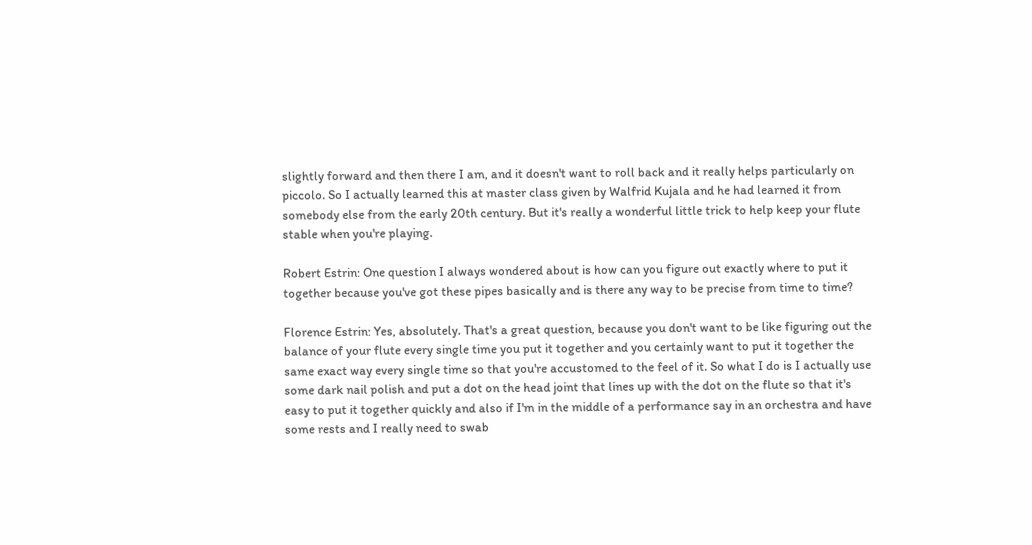slightly forward and then there I am, and it doesn't want to roll back and it really helps particularly on piccolo. So I actually learned this at master class given by Walfrid Kujala and he had learned it from somebody else from the early 20th century. But it's really a wonderful little trick to help keep your flute stable when you're playing.

Robert Estrin: One question I always wondered about is how can you figure out exactly where to put it together because you've got these pipes basically and is there any way to be precise from time to time?

Florence Estrin: Yes, absolutely. That's a great question, because you don't want to be like figuring out the balance of your flute every single time you put it together and you certainly want to put it together the same exact way every single time so that you're accustomed to the feel of it. So what I do is I actually use some dark nail polish and put a dot on the head joint that lines up with the dot on the flute so that it's easy to put it together quickly and also if I'm in the middle of a performance say in an orchestra and have some rests and I really need to swab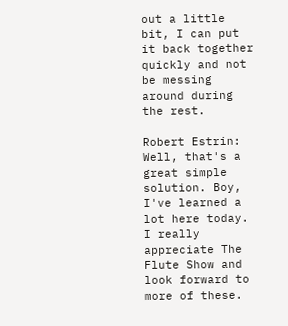out a little bit, I can put it back together quickly and not be messing around during the rest.

Robert Estrin: Well, that's a great simple solution. Boy, I've learned a lot here today. I really appreciate The Flute Show and look forward to more of these.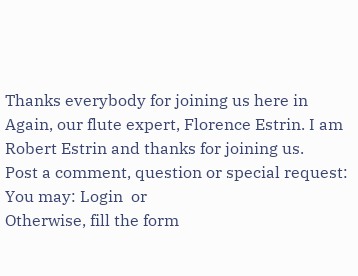Thanks everybody for joining us here in Again, our flute expert, Florence Estrin. I am Robert Estrin and thanks for joining us.
Post a comment, question or special request:
You may: Login  or
Otherwise, fill the form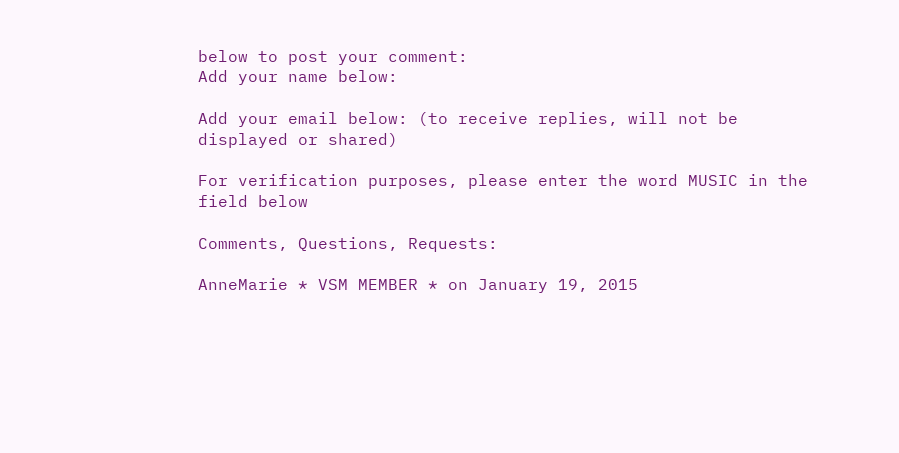below to post your comment:
Add your name below:

Add your email below: (to receive replies, will not be displayed or shared)

For verification purposes, please enter the word MUSIC in the field below

Comments, Questions, Requests:

AnneMarie * VSM MEMBER * on January 19, 2015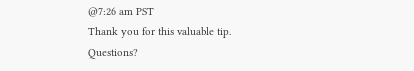@7:26 am PST
Thank you for this valuable tip.
Questions?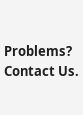Problems? Contact Us.